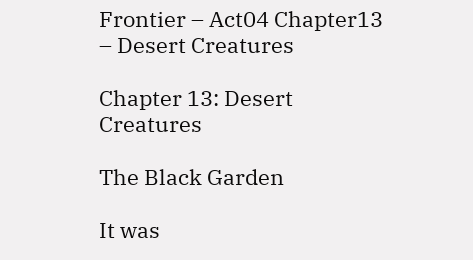Frontier – Act04 Chapter13 – Desert Creatures

Chapter 13: Desert Creatures

The Black Garden

It was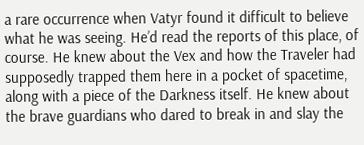a rare occurrence when Vatyr found it difficult to believe what he was seeing. He’d read the reports of this place, of course. He knew about the Vex and how the Traveler had supposedly trapped them here in a pocket of spacetime, along with a piece of the Darkness itself. He knew about the brave guardians who dared to break in and slay the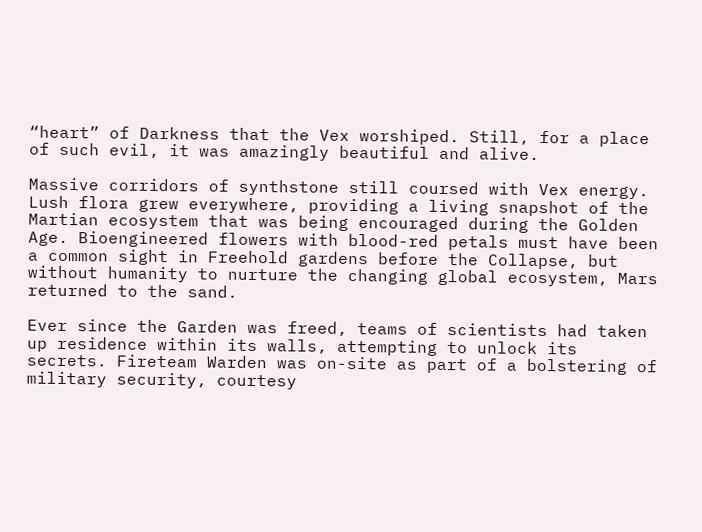“heart” of Darkness that the Vex worshiped. Still, for a place of such evil, it was amazingly beautiful and alive.

Massive corridors of synthstone still coursed with Vex energy. Lush flora grew everywhere, providing a living snapshot of the Martian ecosystem that was being encouraged during the Golden Age. Bioengineered flowers with blood-red petals must have been a common sight in Freehold gardens before the Collapse, but without humanity to nurture the changing global ecosystem, Mars returned to the sand.

Ever since the Garden was freed, teams of scientists had taken up residence within its walls, attempting to unlock its secrets. Fireteam Warden was on-site as part of a bolstering of military security, courtesy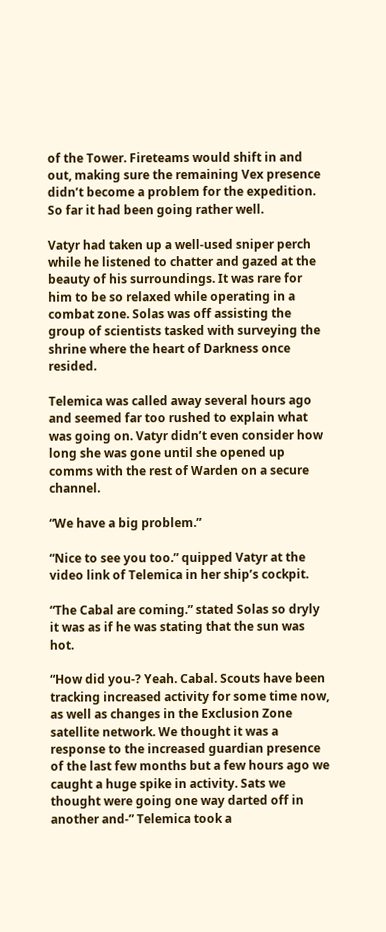of the Tower. Fireteams would shift in and out, making sure the remaining Vex presence didn’t become a problem for the expedition. So far it had been going rather well.

Vatyr had taken up a well-used sniper perch while he listened to chatter and gazed at the beauty of his surroundings. It was rare for him to be so relaxed while operating in a combat zone. Solas was off assisting the group of scientists tasked with surveying the shrine where the heart of Darkness once resided.

Telemica was called away several hours ago and seemed far too rushed to explain what was going on. Vatyr didn’t even consider how long she was gone until she opened up comms with the rest of Warden on a secure channel.

“We have a big problem.”

“Nice to see you too.” quipped Vatyr at the video link of Telemica in her ship’s cockpit.

“The Cabal are coming.” stated Solas so dryly it was as if he was stating that the sun was hot.

“How did you-? Yeah. Cabal. Scouts have been tracking increased activity for some time now, as well as changes in the Exclusion Zone satellite network. We thought it was a response to the increased guardian presence of the last few months but a few hours ago we caught a huge spike in activity. Sats we thought were going one way darted off in another and-” Telemica took a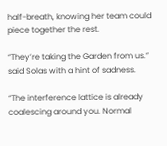half-breath, knowing her team could piece together the rest.

“They’re taking the Garden from us.” said Solas with a hint of sadness.

“The interference lattice is already coalescing around you. Normal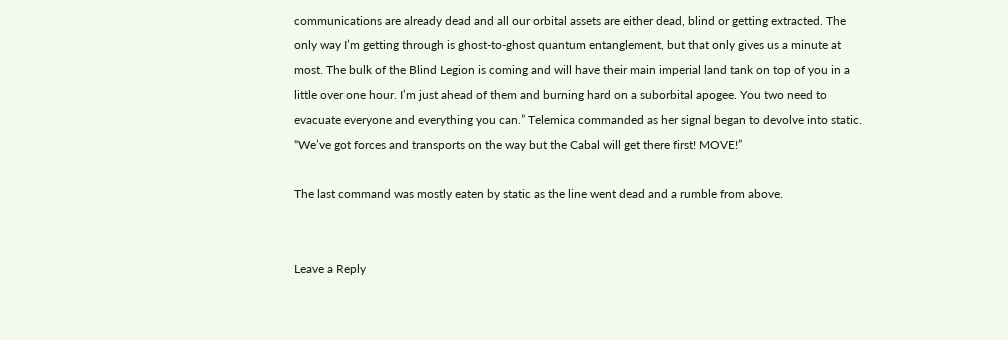communications are already dead and all our orbital assets are either dead, blind or getting extracted. The only way I’m getting through is ghost-to-ghost quantum entanglement, but that only gives us a minute at most. The bulk of the Blind Legion is coming and will have their main imperial land tank on top of you in a little over one hour. I’m just ahead of them and burning hard on a suborbital apogee. You two need to evacuate everyone and everything you can.” Telemica commanded as her signal began to devolve into static. “We’ve got forces and transports on the way but the Cabal will get there first! MOVE!”

The last command was mostly eaten by static as the line went dead and a rumble from above.


Leave a Reply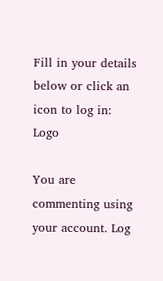Fill in your details below or click an icon to log in: Logo

You are commenting using your account. Log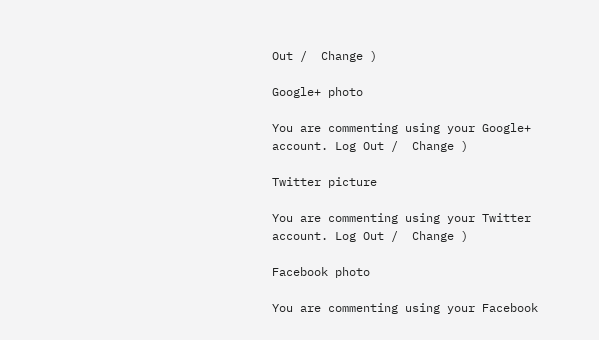Out /  Change )

Google+ photo

You are commenting using your Google+ account. Log Out /  Change )

Twitter picture

You are commenting using your Twitter account. Log Out /  Change )

Facebook photo

You are commenting using your Facebook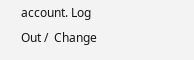account. Log Out /  Change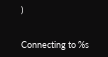)


Connecting to %s